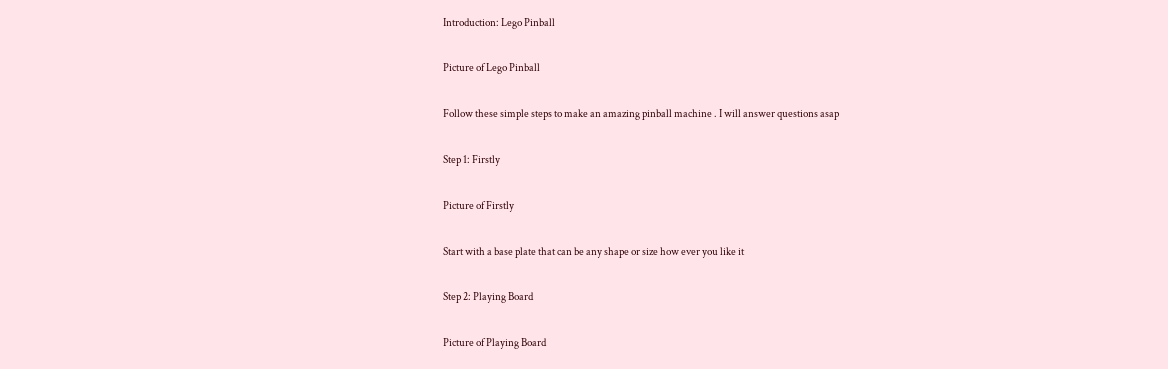Introduction: Lego Pinball

Picture of Lego Pinball

Follow these simple steps to make an amazing pinball machine . I will answer questions asap

Step 1: Firstly

Picture of Firstly

Start with a base plate that can be any shape or size how ever you like it

Step 2: Playing Board

Picture of Playing Board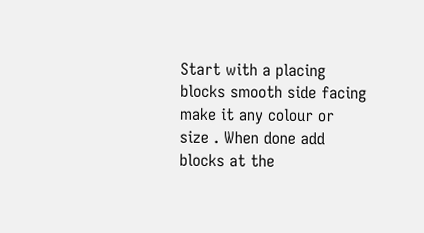Start with a placing blocks smooth side facing make it any colour or size . When done add blocks at the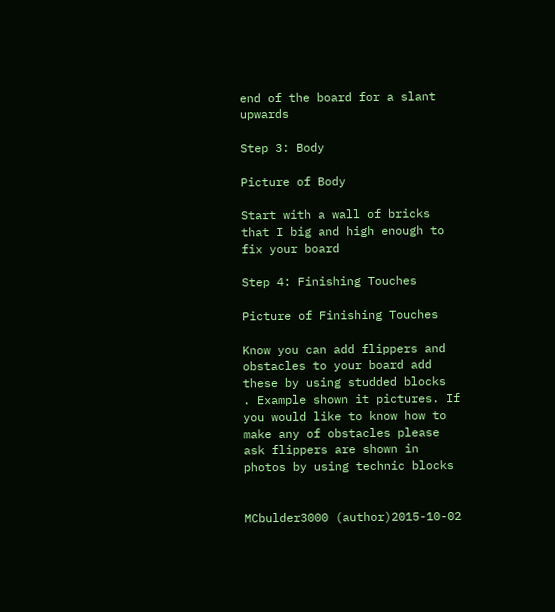end of the board for a slant upwards

Step 3: Body

Picture of Body

Start with a wall of bricks that I big and high enough to fix your board

Step 4: Finishing Touches

Picture of Finishing Touches

Know you can add flippers and obstacles to your board add these by using studded blocks
. Example shown it pictures. If you would like to know how to make any of obstacles please ask flippers are shown in photos by using technic blocks


MCbulder3000 (author)2015-10-02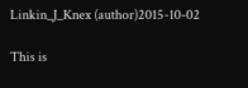Linkin_J_Knex (author)2015-10-02

This is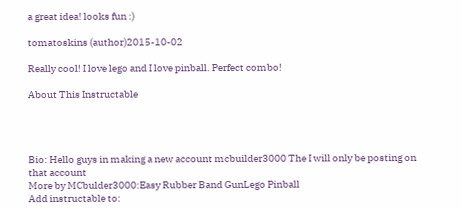a great idea! looks fun :)

tomatoskins (author)2015-10-02

Really cool! I love lego and I love pinball. Perfect combo!

About This Instructable




Bio: Hello guys in making a new account mcbuilder3000 The I will only be posting on that account
More by MCbulder3000:Easy Rubber Band GunLego Pinball
Add instructable to: